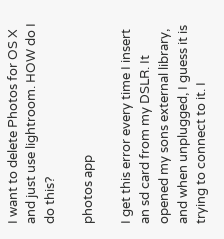I want to delete Photos for OS X and just use lightroom. HOW do I do this?

photos app

I get this error every time I insert an sd card from my DSLR. It opened my sons external library, and when unplugged, I guess it is trying to connect to it. I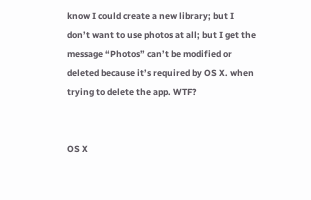know I could create a new library; but I don’t want to use photos at all; but I get the message “Photos” can’t be modified or deleted because it’s required by OS X. when trying to delete the app. WTF?


OS X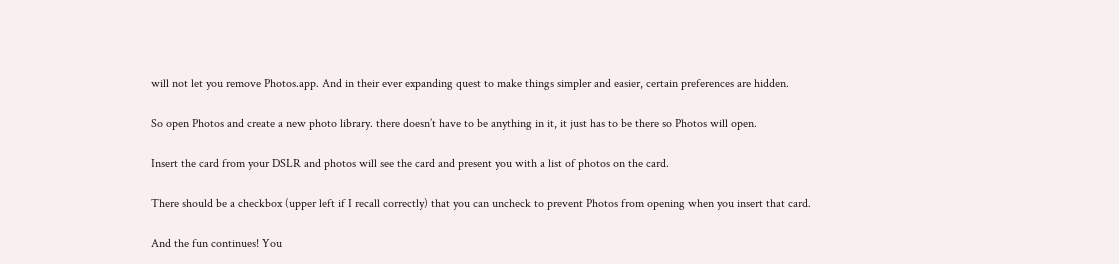will not let you remove Photos.app. And in their ever expanding quest to make things simpler and easier, certain preferences are hidden.

So open Photos and create a new photo library. there doesn’t have to be anything in it, it just has to be there so Photos will open.

Insert the card from your DSLR and photos will see the card and present you with a list of photos on the card.

There should be a checkbox (upper left if I recall correctly) that you can uncheck to prevent Photos from opening when you insert that card.

And the fun continues! You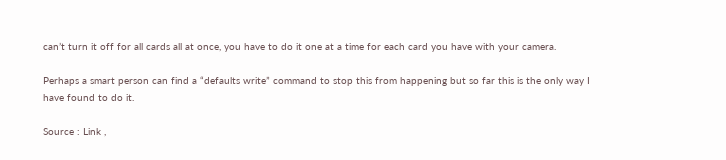can’t turn it off for all cards all at once, you have to do it one at a time for each card you have with your camera.

Perhaps a smart person can find a “defaults write” command to stop this from happening but so far this is the only way I have found to do it.

Source : Link ,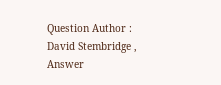Question Author : David Stembridge , Answer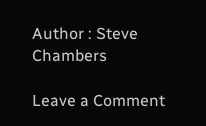Author : Steve Chambers

Leave a Comment